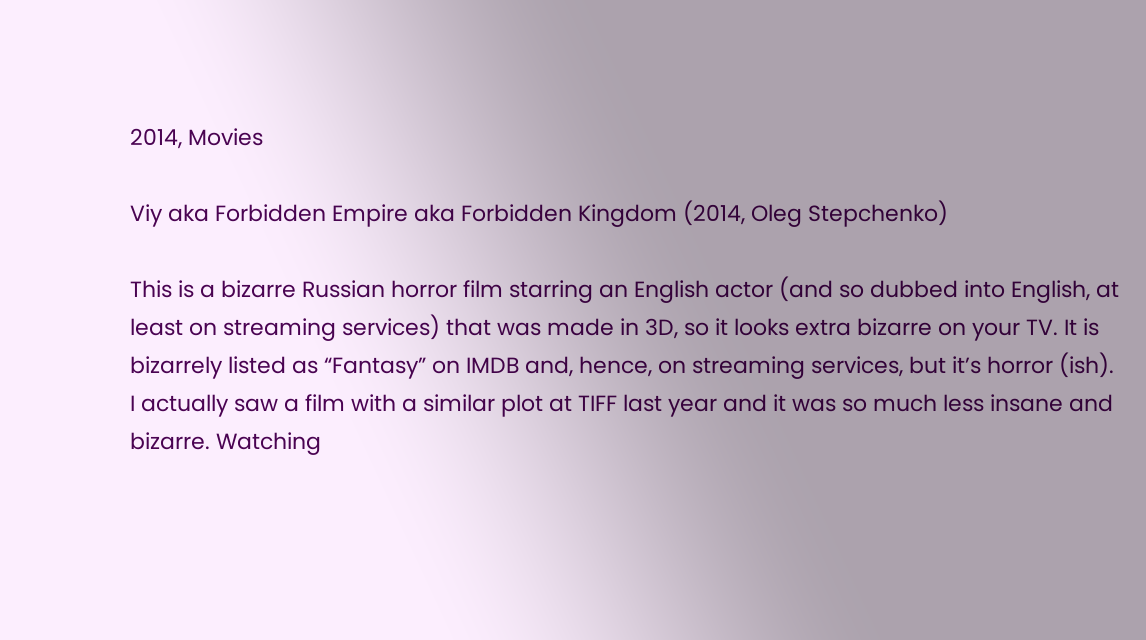2014, Movies

Viy aka Forbidden Empire aka Forbidden Kingdom (2014, Oleg Stepchenko)

This is a bizarre Russian horror film starring an English actor (and so dubbed into English, at least on streaming services) that was made in 3D, so it looks extra bizarre on your TV. It is bizarrely listed as “Fantasy” on IMDB and, hence, on streaming services, but it’s horror (ish). I actually saw a film with a similar plot at TIFF last year and it was so much less insane and bizarre. Watching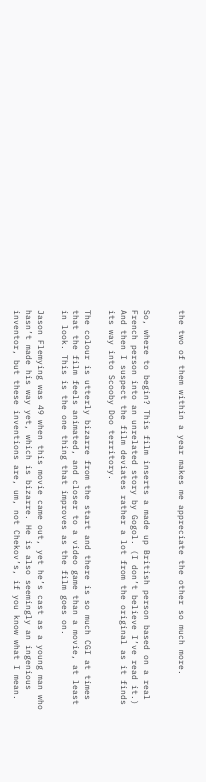the two of them within a year makes me appreciate the other so much more.


So, where to begin? This film inserts a made up British person based on a real French person into an unrelated story by Gogol. (I don’t believe I’ve read it.) And then I suspect the film deviates rather a lot from the original as it finds its way into Scooby Doo territory.

The colour is utterly bizarre from the start and there is so much CGI at times that the film feels animated, and closer to a video game than a movie, at least in look. This is the one thing that improves as the film goes on.

Jason Flemying was 49 when this movie came out, yet he’s cast as a young man who hasn’t made his way yet, which is bizarre. He is also seemingly an ingenious inventor, but these inventions are, um, not Chekov’s, if you know what I mean.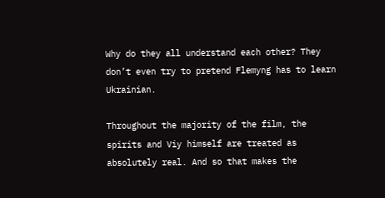Why do they all understand each other? They don’t even try to pretend Flemyng has to learn Ukrainian.

Throughout the majority of the film, the spirits and Viy himself are treated as absolutely real. And so that makes the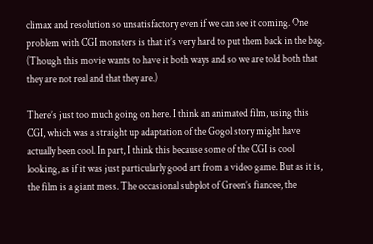climax and resolution so unsatisfactory even if we can see it coming. One problem with CGI monsters is that it’s very hard to put them back in the bag. (Though this movie wants to have it both ways and so we are told both that they are not real and that they are.)

There’s just too much going on here. I think an animated film, using this CGI, which was a straight up adaptation of the Gogol story might have actually been cool. In part, I think this because some of the CGI is cool looking, as if it was just particularly good art from a video game. But as it is, the film is a giant mess. The occasional subplot of Green’s fiancee, the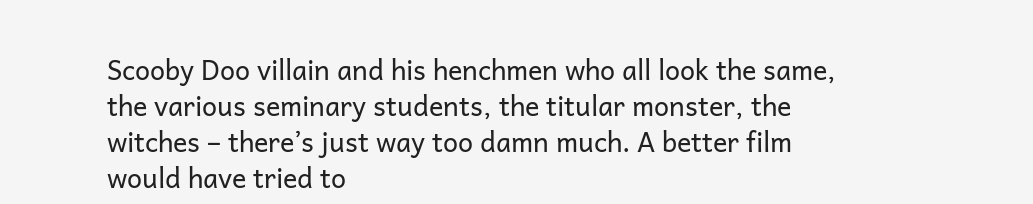Scooby Doo villain and his henchmen who all look the same, the various seminary students, the titular monster, the witches – there’s just way too damn much. A better film would have tried to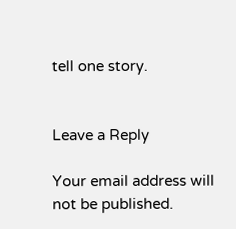tell one story.


Leave a Reply

Your email address will not be published.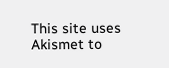This site uses Akismet to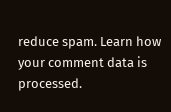reduce spam. Learn how your comment data is processed.